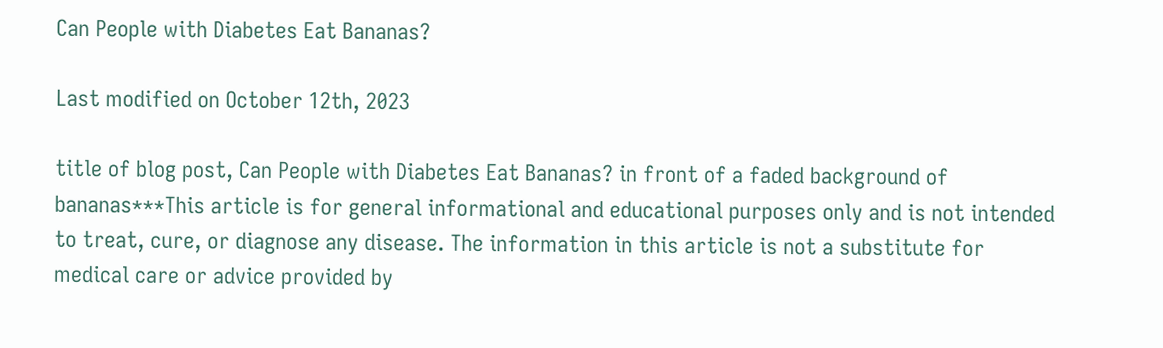Can People with Diabetes Eat Bananas?

Last modified on October 12th, 2023

title of blog post, Can People with Diabetes Eat Bananas? in front of a faded background of bananas***This article is for general informational and educational purposes only and is not intended to treat, cure, or diagnose any disease. The information in this article is not a substitute for medical care or advice provided by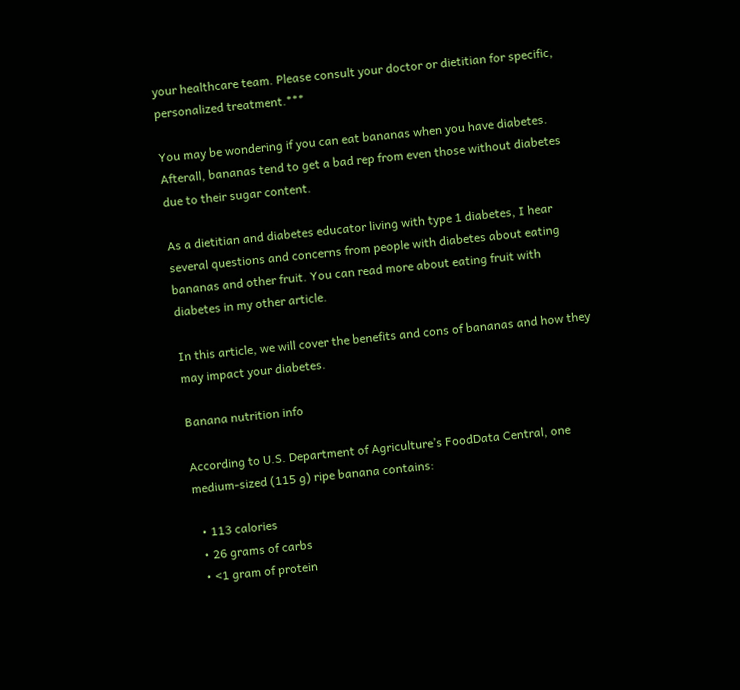your healthcare team. Please consult your doctor or dietitian for specific, personalized treatment.***

You may be wondering if you can eat bananas when you have diabetes. Afterall, bananas tend to get a bad rep from even those without diabetes due to their sugar content.

As a dietitian and diabetes educator living with type 1 diabetes, I hear several questions and concerns from people with diabetes about eating bananas and other fruit. You can read more about eating fruit with diabetes in my other article.

In this article, we will cover the benefits and cons of bananas and how they may impact your diabetes.

Banana nutrition info

According to U.S. Department of Agriculture’s FoodData Central, one medium-sized (115 g) ripe banana contains:

  • 113 calories
  • 26 grams of carbs
  • <1 gram of protein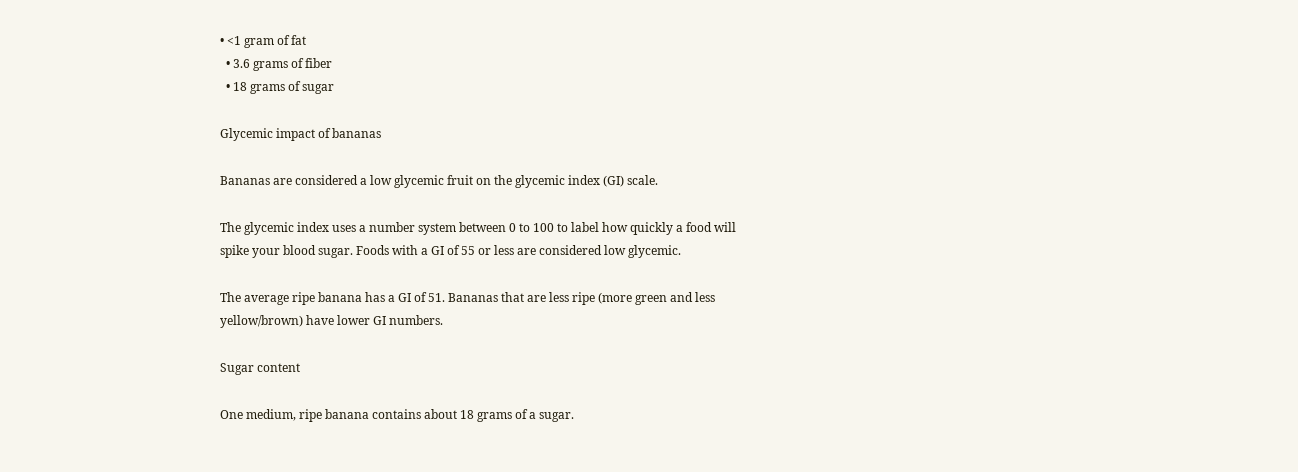• <1 gram of fat
  • 3.6 grams of fiber
  • 18 grams of sugar

Glycemic impact of bananas

Bananas are considered a low glycemic fruit on the glycemic index (GI) scale.

The glycemic index uses a number system between 0 to 100 to label how quickly a food will spike your blood sugar. Foods with a GI of 55 or less are considered low glycemic.

The average ripe banana has a GI of 51. Bananas that are less ripe (more green and less yellow/brown) have lower GI numbers.

Sugar content

One medium, ripe banana contains about 18 grams of a sugar.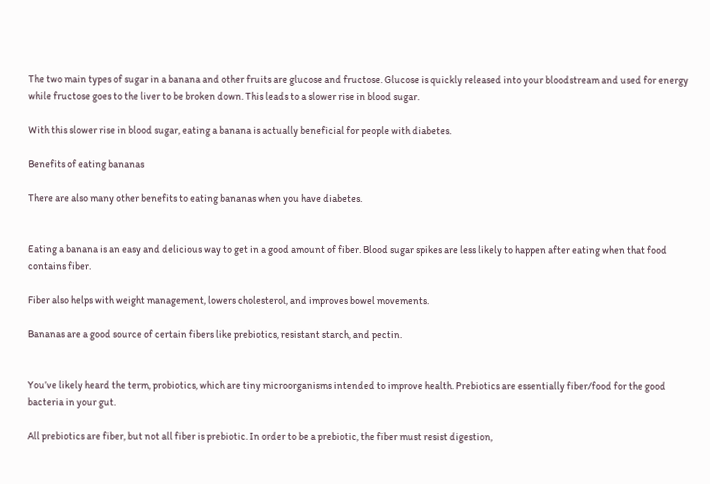The two main types of sugar in a banana and other fruits are glucose and fructose. Glucose is quickly released into your bloodstream and used for energy while fructose goes to the liver to be broken down. This leads to a slower rise in blood sugar.

With this slower rise in blood sugar, eating a banana is actually beneficial for people with diabetes.

Benefits of eating bananas

There are also many other benefits to eating bananas when you have diabetes.


Eating a banana is an easy and delicious way to get in a good amount of fiber. Blood sugar spikes are less likely to happen after eating when that food contains fiber.

Fiber also helps with weight management, lowers cholesterol, and improves bowel movements.

Bananas are a good source of certain fibers like prebiotics, resistant starch, and pectin.


You’ve likely heard the term, probiotics, which are tiny microorganisms intended to improve health. Prebiotics are essentially fiber/food for the good bacteria in your gut.

All prebiotics are fiber, but not all fiber is prebiotic. In order to be a prebiotic, the fiber must resist digestion,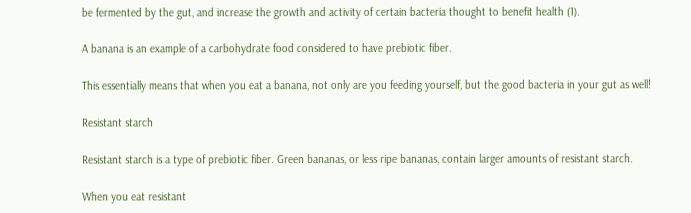be fermented by the gut, and increase the growth and activity of certain bacteria thought to benefit health (1).

A banana is an example of a carbohydrate food considered to have prebiotic fiber.

This essentially means that when you eat a banana, not only are you feeding yourself, but the good bacteria in your gut as well!

Resistant starch

Resistant starch is a type of prebiotic fiber. Green bananas, or less ripe bananas, contain larger amounts of resistant starch.

When you eat resistant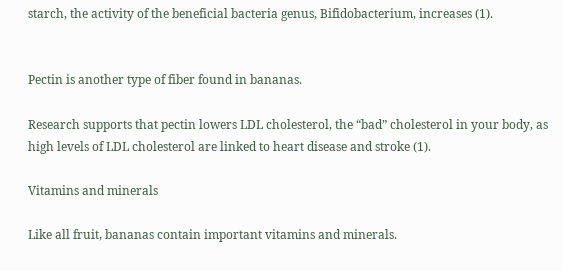starch, the activity of the beneficial bacteria genus, Bifidobacterium, increases (1).


Pectin is another type of fiber found in bananas.

Research supports that pectin lowers LDL cholesterol, the “bad” cholesterol in your body, as high levels of LDL cholesterol are linked to heart disease and stroke (1).

Vitamins and minerals

Like all fruit, bananas contain important vitamins and minerals.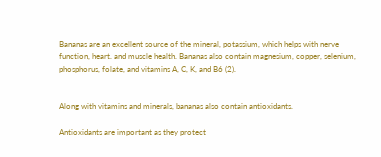Bananas are an excellent source of the mineral, potassium, which helps with nerve function, heart. and muscle health. Bananas also contain magnesium, copper, selenium, phosphorus, folate, and vitamins A, C, K, and B6 (2).


Along with vitamins and minerals, bananas also contain antioxidants.

Antioxidants are important as they protect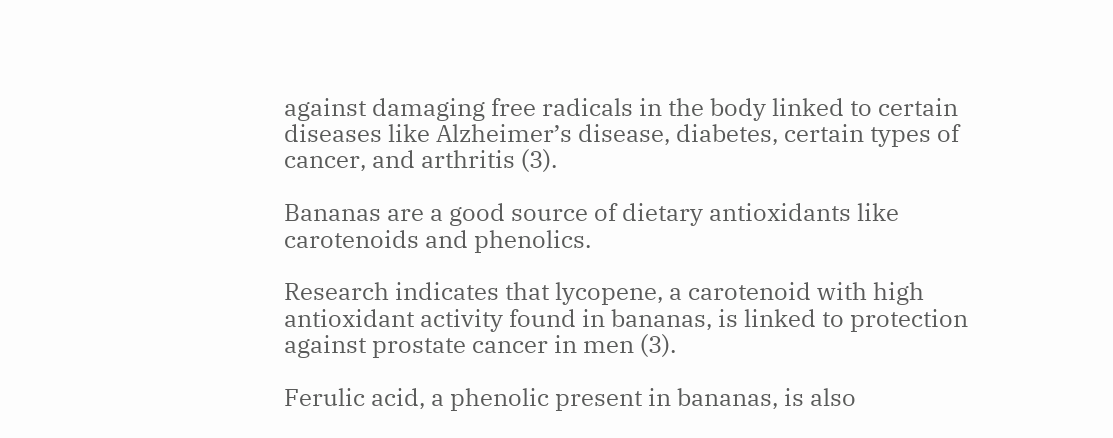against damaging free radicals in the body linked to certain diseases like Alzheimer’s disease, diabetes, certain types of cancer, and arthritis (3).

Bananas are a good source of dietary antioxidants like carotenoids and phenolics.

Research indicates that lycopene, a carotenoid with high antioxidant activity found in bananas, is linked to protection against prostate cancer in men (3).

Ferulic acid, a phenolic present in bananas, is also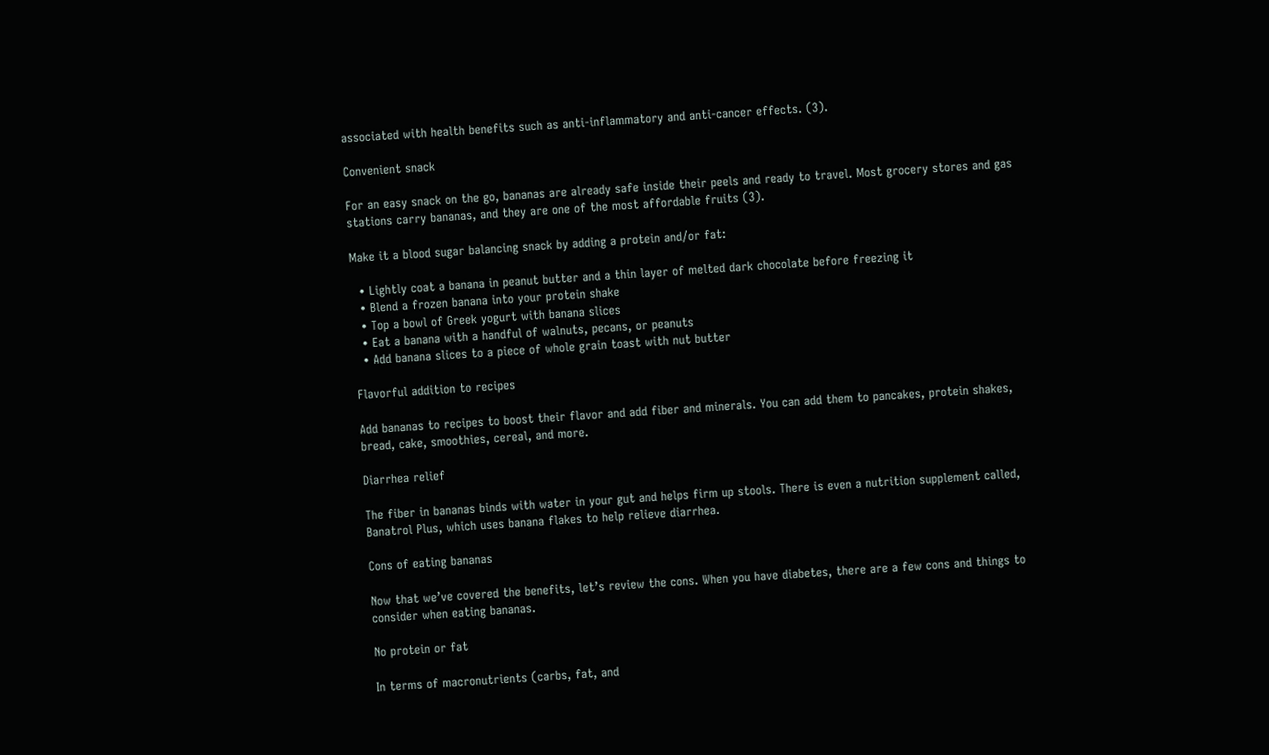associated with health benefits such as anti-inflammatory and anti-cancer effects. (3).

Convenient snack

For an easy snack on the go, bananas are already safe inside their peels and ready to travel. Most grocery stores and gas stations carry bananas, and they are one of the most affordable fruits (3).

Make it a blood sugar balancing snack by adding a protein and/or fat:

  • Lightly coat a banana in peanut butter and a thin layer of melted dark chocolate before freezing it
  • Blend a frozen banana into your protein shake
  • Top a bowl of Greek yogurt with banana slices
  • Eat a banana with a handful of walnuts, pecans, or peanuts
  • Add banana slices to a piece of whole grain toast with nut butter

Flavorful addition to recipes

Add bananas to recipes to boost their flavor and add fiber and minerals. You can add them to pancakes, protein shakes, bread, cake, smoothies, cereal, and more.

Diarrhea relief

The fiber in bananas binds with water in your gut and helps firm up stools. There is even a nutrition supplement called, Banatrol Plus, which uses banana flakes to help relieve diarrhea.

Cons of eating bananas

Now that we’ve covered the benefits, let’s review the cons. When you have diabetes, there are a few cons and things to consider when eating bananas.

No protein or fat

In terms of macronutrients (carbs, fat, and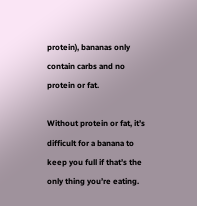protein), bananas only contain carbs and no protein or fat.

Without protein or fat, it’s difficult for a banana to keep you full if that’s the only thing you’re eating.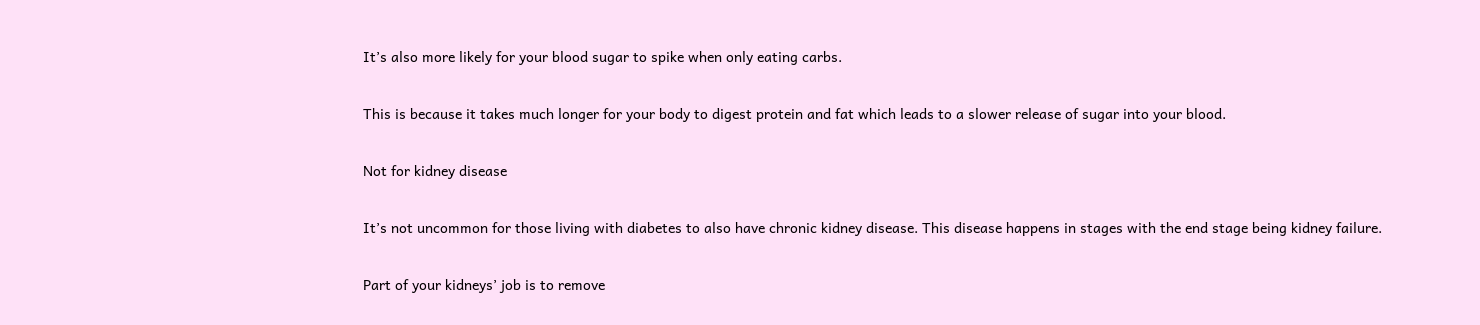It’s also more likely for your blood sugar to spike when only eating carbs.

This is because it takes much longer for your body to digest protein and fat which leads to a slower release of sugar into your blood.

Not for kidney disease

It’s not uncommon for those living with diabetes to also have chronic kidney disease. This disease happens in stages with the end stage being kidney failure.

Part of your kidneys’ job is to remove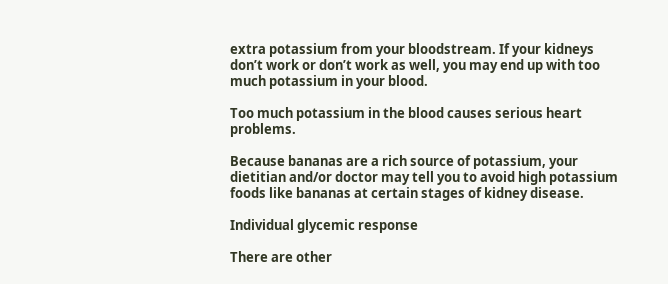extra potassium from your bloodstream. If your kidneys don’t work or don’t work as well, you may end up with too much potassium in your blood.

Too much potassium in the blood causes serious heart problems.

Because bananas are a rich source of potassium, your dietitian and/or doctor may tell you to avoid high potassium foods like bananas at certain stages of kidney disease.

Individual glycemic response

There are other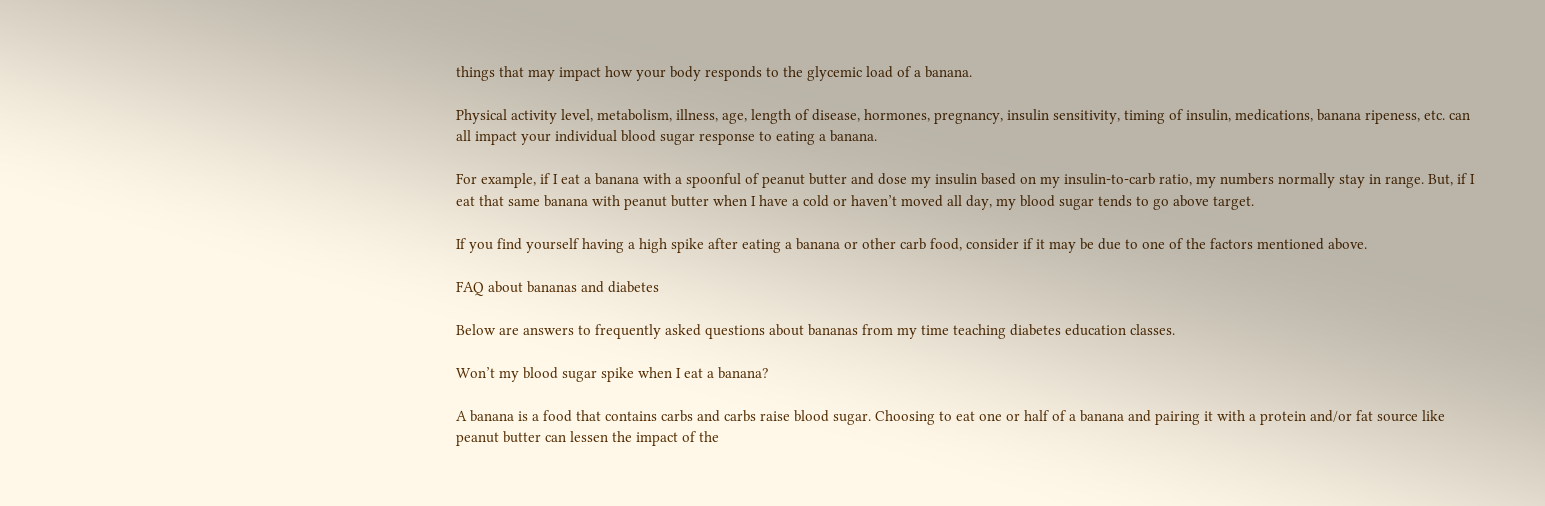things that may impact how your body responds to the glycemic load of a banana.

Physical activity level, metabolism, illness, age, length of disease, hormones, pregnancy, insulin sensitivity, timing of insulin, medications, banana ripeness, etc. can all impact your individual blood sugar response to eating a banana.

For example, if I eat a banana with a spoonful of peanut butter and dose my insulin based on my insulin-to-carb ratio, my numbers normally stay in range. But, if I eat that same banana with peanut butter when I have a cold or haven’t moved all day, my blood sugar tends to go above target.

If you find yourself having a high spike after eating a banana or other carb food, consider if it may be due to one of the factors mentioned above.

FAQ about bananas and diabetes

Below are answers to frequently asked questions about bananas from my time teaching diabetes education classes.

Won’t my blood sugar spike when I eat a banana?

A banana is a food that contains carbs and carbs raise blood sugar. Choosing to eat one or half of a banana and pairing it with a protein and/or fat source like peanut butter can lessen the impact of the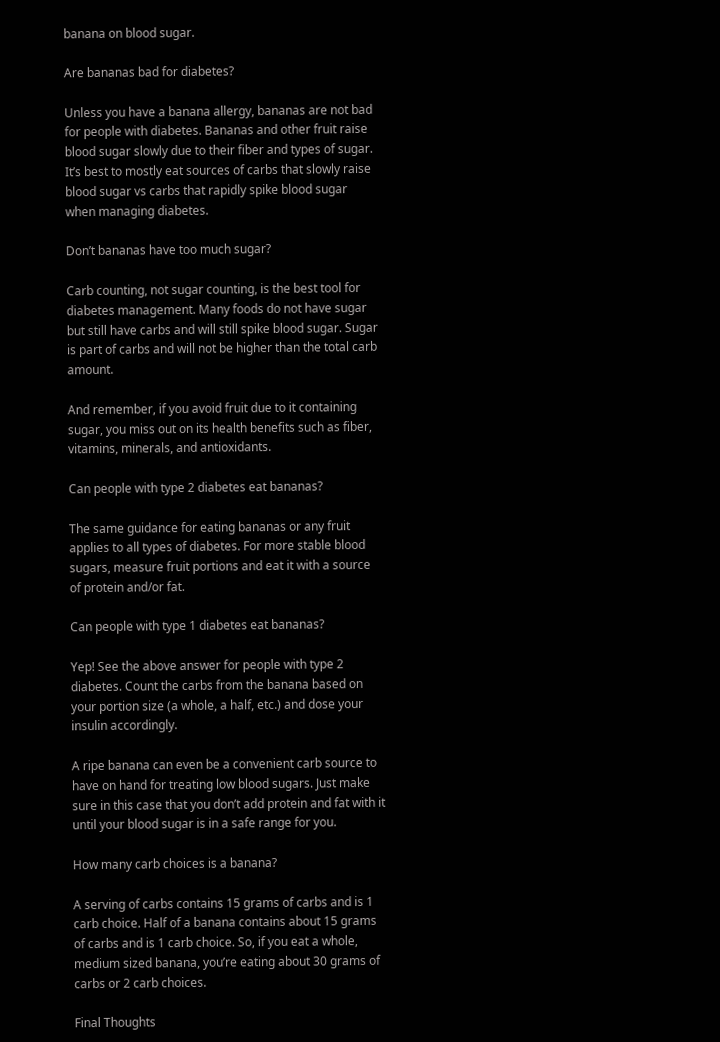banana on blood sugar.

Are bananas bad for diabetes?

Unless you have a banana allergy, bananas are not bad for people with diabetes. Bananas and other fruit raise blood sugar slowly due to their fiber and types of sugar. It’s best to mostly eat sources of carbs that slowly raise blood sugar vs carbs that rapidly spike blood sugar when managing diabetes.

Don’t bananas have too much sugar?

Carb counting, not sugar counting, is the best tool for diabetes management. Many foods do not have sugar but still have carbs and will still spike blood sugar. Sugar is part of carbs and will not be higher than the total carb amount.

And remember, if you avoid fruit due to it containing sugar, you miss out on its health benefits such as fiber, vitamins, minerals, and antioxidants.

Can people with type 2 diabetes eat bananas?

The same guidance for eating bananas or any fruit applies to all types of diabetes. For more stable blood sugars, measure fruit portions and eat it with a source of protein and/or fat.

Can people with type 1 diabetes eat bananas?

Yep! See the above answer for people with type 2 diabetes. Count the carbs from the banana based on your portion size (a whole, a half, etc.) and dose your insulin accordingly.

A ripe banana can even be a convenient carb source to have on hand for treating low blood sugars. Just make sure in this case that you don’t add protein and fat with it until your blood sugar is in a safe range for you.

How many carb choices is a banana?

A serving of carbs contains 15 grams of carbs and is 1 carb choice. Half of a banana contains about 15 grams of carbs and is 1 carb choice. So, if you eat a whole, medium sized banana, you’re eating about 30 grams of carbs or 2 carb choices.

Final Thoughts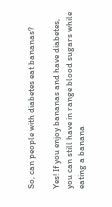So, can people with diabetes eat bananas?

Yes! If you enjoy bananas and have diabetes, you can still have in range blood sugars while eating a banana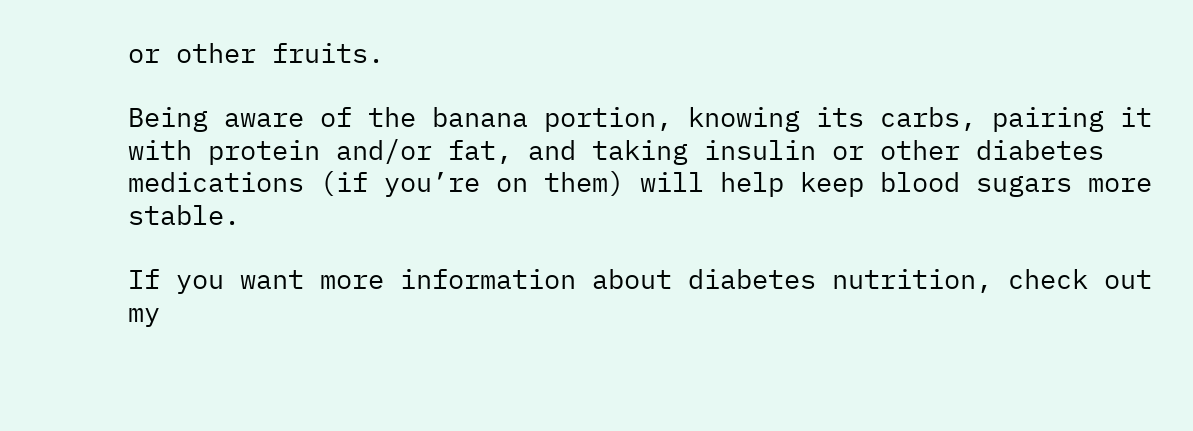or other fruits.

Being aware of the banana portion, knowing its carbs, pairing it with protein and/or fat, and taking insulin or other diabetes medications (if you’re on them) will help keep blood sugars more stable.

If you want more information about diabetes nutrition, check out my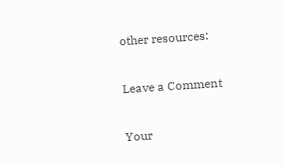other resources:

Leave a Comment

Your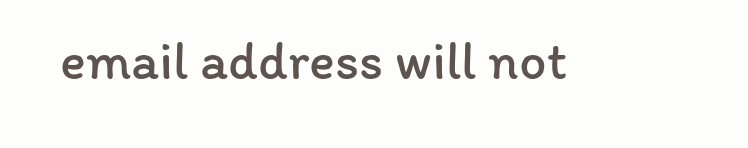email address will not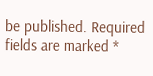be published. Required fields are marked *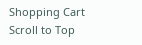Shopping Cart
Scroll to Top